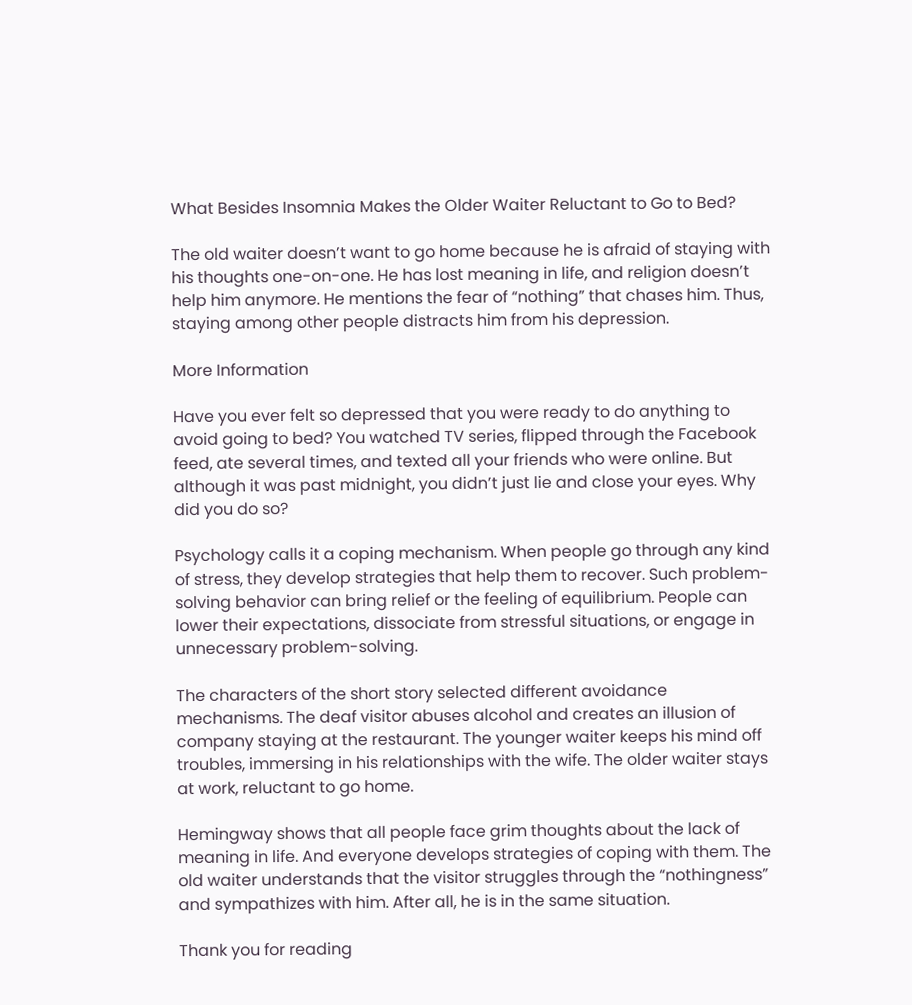What Besides Insomnia Makes the Older Waiter Reluctant to Go to Bed?

The old waiter doesn’t want to go home because he is afraid of staying with his thoughts one-on-one. He has lost meaning in life, and religion doesn’t help him anymore. He mentions the fear of “nothing” that chases him. Thus, staying among other people distracts him from his depression.

More Information

Have you ever felt so depressed that you were ready to do anything to avoid going to bed? You watched TV series, flipped through the Facebook feed, ate several times, and texted all your friends who were online. But although it was past midnight, you didn’t just lie and close your eyes. Why did you do so?

Psychology calls it a coping mechanism. When people go through any kind of stress, they develop strategies that help them to recover. Such problem-solving behavior can bring relief or the feeling of equilibrium. People can lower their expectations, dissociate from stressful situations, or engage in unnecessary problem-solving.

The characters of the short story selected different avoidance mechanisms. The deaf visitor abuses alcohol and creates an illusion of company staying at the restaurant. The younger waiter keeps his mind off troubles, immersing in his relationships with the wife. The older waiter stays at work, reluctant to go home.

Hemingway shows that all people face grim thoughts about the lack of meaning in life. And everyone develops strategies of coping with them. The old waiter understands that the visitor struggles through the “nothingness” and sympathizes with him. After all, he is in the same situation.

Thank you for reading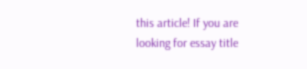this article! If you are looking for essay title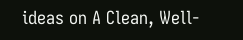ideas on A Clean, Well-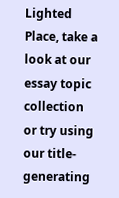Lighted Place, take a look at our essay topic collection or try using our title-generating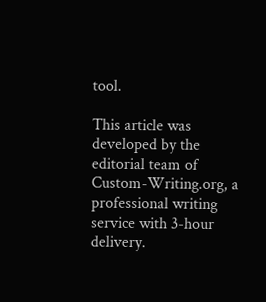tool.

This article was developed by the editorial team of Custom-Writing.org, a professional writing service with 3-hour delivery.